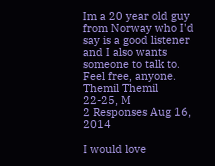Im a 20 year old guy from Norway who I'd say is a good listener and I also wants someone to talk to. Feel free, anyone.
Themil Themil
22-25, M
2 Responses Aug 16, 2014

I would love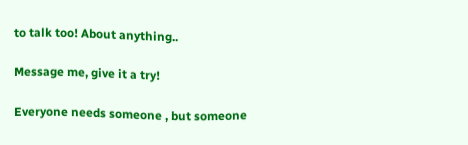to talk too! About anything..

Message me, give it a try!

Everyone needs someone , but someone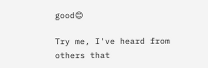good😊

Try me, I've heard from others that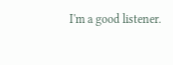I'm a good listener.